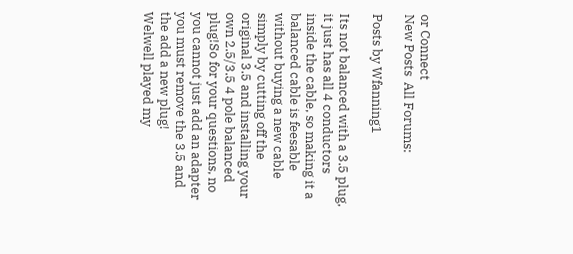or Connect
New Posts  All Forums:

Posts by Wfanning1

Its not balanced with a 3.5 plug, it just has all 4 conductors inside the cable, so making it a balanced cable is feesable without buying a new cable simply by cutting off the original 3.5 and installing your own 2.5/3.5 4 pole balanced plug!So for your questions, no you cannot just add an adapter you must remove the 3.5 and the add a new plug!
Welwell played my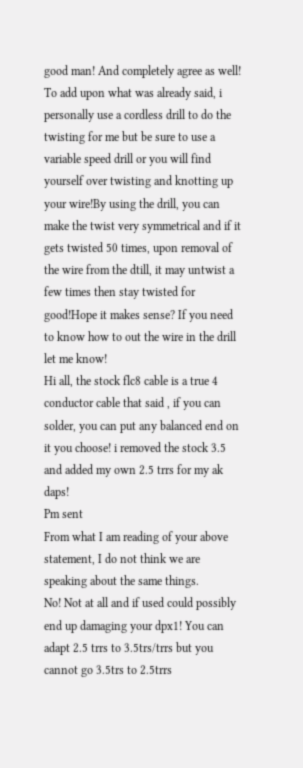good man! And completely agree as well!
To add upon what was already said, i personally use a cordless drill to do the twisting for me but be sure to use a variable speed drill or you will find yourself over twisting and knotting up your wire!By using the drill, you can make the twist very symmetrical and if it gets twisted 50 times, upon removal of the wire from the dtill, it may untwist a few times then stay twisted for good!Hope it makes sense? If you need to know how to out the wire in the drill let me know!
Hi all, the stock flc8 cable is a true 4 conductor cable that said , if you can solder, you can put any balanced end on it you choose! i removed the stock 3.5 and added my own 2.5 trrs for my ak daps!
Pm sent
From what I am reading of your above statement, I do not think we are speaking about the same things.
No! Not at all and if used could possibly end up damaging your dpx1! You can adapt 2.5 trrs to 3.5trs/trrs but you cannot go 3.5trs to 2.5trrs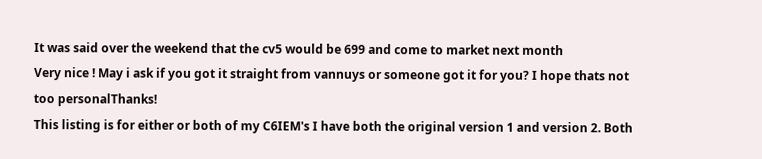It was said over the weekend that the cv5 would be 699 and come to market next month
Very nice ! May i ask if you got it straight from vannuys or someone got it for you? I hope thats not too personalThanks!
This listing is for either or both of my C6IEM's I have both the original version 1 and version 2. Both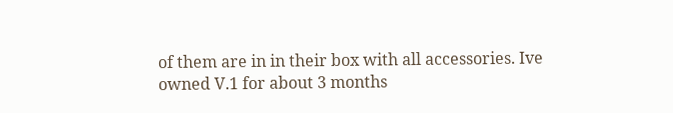of them are in in their box with all accessories. Ive owned V.1 for about 3 months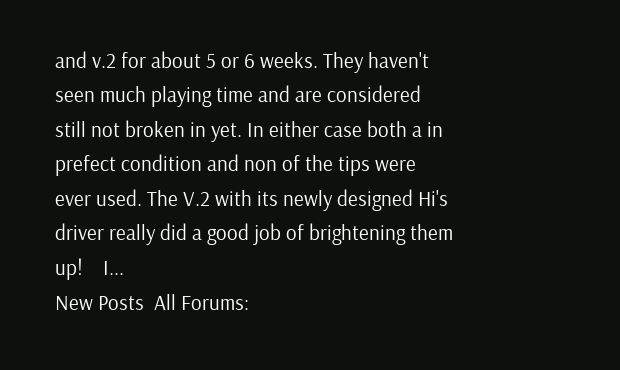and v.2 for about 5 or 6 weeks. They haven't seen much playing time and are considered still not broken in yet. In either case both a in prefect condition and non of the tips were ever used. The V.2 with its newly designed Hi's driver really did a good job of brightening them up!    I...
New Posts  All Forums: